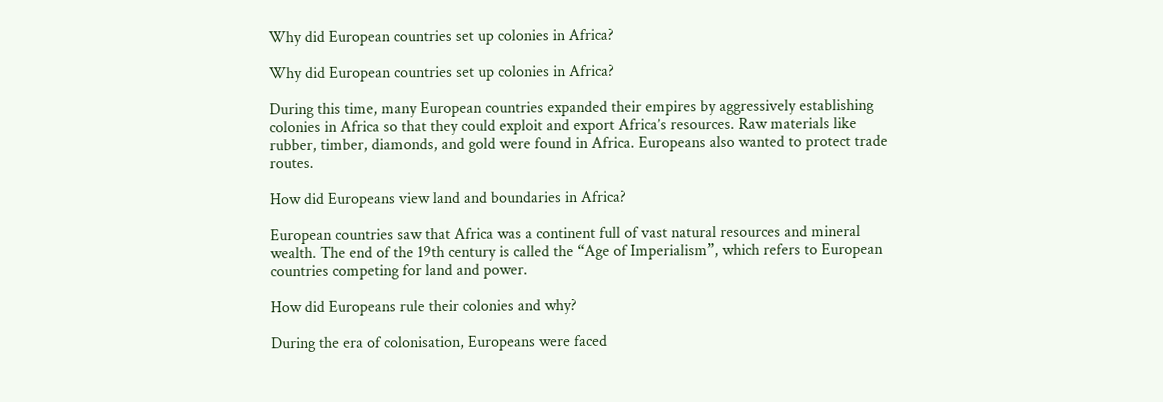Why did European countries set up colonies in Africa?

Why did European countries set up colonies in Africa?

During this time, many European countries expanded their empires by aggressively establishing colonies in Africa so that they could exploit and export Africa’s resources. Raw materials like rubber, timber, diamonds, and gold were found in Africa. Europeans also wanted to protect trade routes.

How did Europeans view land and boundaries in Africa?

European countries saw that Africa was a continent full of vast natural resources and mineral wealth. The end of the 19th century is called the “Age of Imperialism”, which refers to European countries competing for land and power.

How did Europeans rule their colonies and why?

During the era of colonisation, Europeans were faced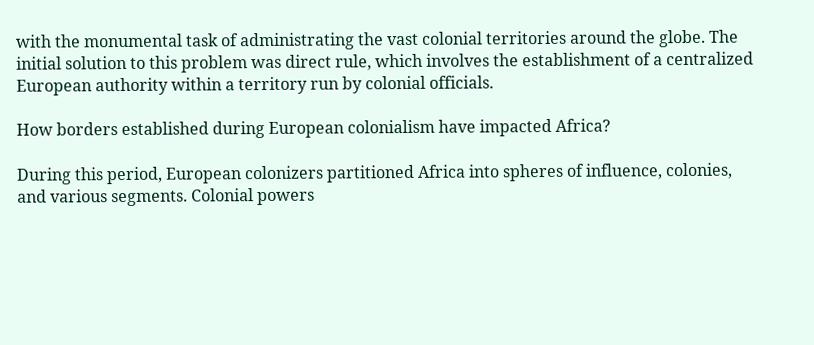with the monumental task of administrating the vast colonial territories around the globe. The initial solution to this problem was direct rule, which involves the establishment of a centralized European authority within a territory run by colonial officials.

How borders established during European colonialism have impacted Africa?

During this period, European colonizers partitioned Africa into spheres of influence, colonies, and various segments. Colonial powers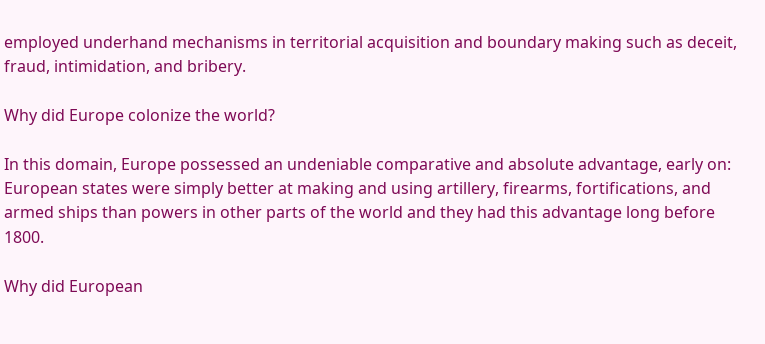employed underhand mechanisms in territorial acquisition and boundary making such as deceit, fraud, intimidation, and bribery.

Why did Europe colonize the world?

In this domain, Europe possessed an undeniable comparative and absolute advantage, early on: European states were simply better at making and using artillery, firearms, fortifications, and armed ships than powers in other parts of the world and they had this advantage long before 1800.

Why did European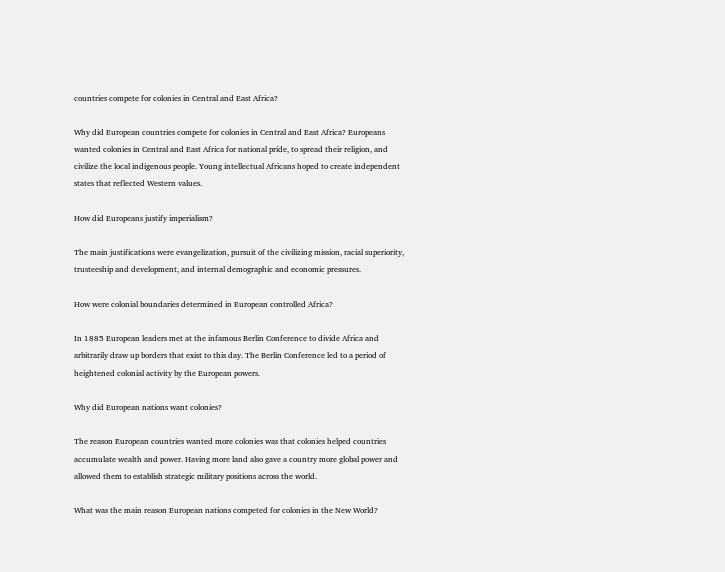countries compete for colonies in Central and East Africa?

Why did European countries compete for colonies in Central and East Africa? Europeans wanted colonies in Central and East Africa for national pride, to spread their religion, and civilize the local indigenous people. Young intellectual Africans hoped to create independent states that reflected Western values.

How did Europeans justify imperialism?

The main justifications were evangelization, pursuit of the civilizing mission, racial superiority, trusteeship and development, and internal demographic and economic pressures.

How were colonial boundaries determined in European controlled Africa?

In 1885 European leaders met at the infamous Berlin Conference to divide Africa and arbitrarily draw up borders that exist to this day. The Berlin Conference led to a period of heightened colonial activity by the European powers.

Why did European nations want colonies?

The reason European countries wanted more colonies was that colonies helped countries accumulate wealth and power. Having more land also gave a country more global power and allowed them to establish strategic military positions across the world.

What was the main reason European nations competed for colonies in the New World?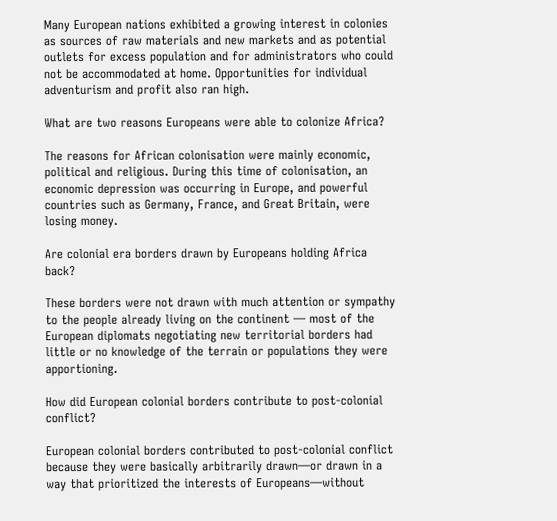Many European nations exhibited a growing interest in colonies as sources of raw materials and new markets and as potential outlets for excess population and for administrators who could not be accommodated at home. Opportunities for individual adventurism and profit also ran high.

What are two reasons Europeans were able to colonize Africa?

The reasons for African colonisation were mainly economic, political and religious. During this time of colonisation, an economic depression was occurring in Europe, and powerful countries such as Germany, France, and Great Britain, were losing money.

Are colonial era borders drawn by Europeans holding Africa back?

These borders were not drawn with much attention or sympathy to the people already living on the continent — most of the European diplomats negotiating new territorial borders had little or no knowledge of the terrain or populations they were apportioning.

How did European colonial borders contribute to post-colonial conflict?

European colonial borders contributed to post-colonial conflict because they were basically arbitrarily drawn—or drawn in a way that prioritized the interests of Europeans—without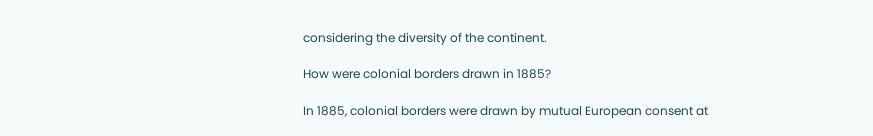considering the diversity of the continent.

How were colonial borders drawn in 1885?

In 1885, colonial borders were drawn by mutual European consent at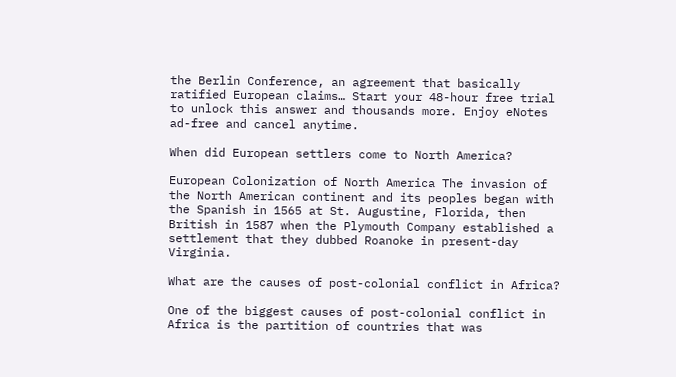the Berlin Conference, an agreement that basically ratified European claims… Start your 48-hour free trial to unlock this answer and thousands more. Enjoy eNotes ad-free and cancel anytime.

When did European settlers come to North America?

European Colonization of North America The invasion of the North American continent and its peoples began with the Spanish in 1565 at St. Augustine, Florida, then British in 1587 when the Plymouth Company established a settlement that they dubbed Roanoke in present-day Virginia.

What are the causes of post-colonial conflict in Africa?

One of the biggest causes of post-colonial conflict in Africa is the partition of countries that was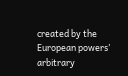created by the European powers’ arbitrary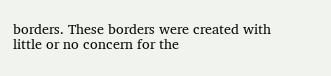borders. These borders were created with little or no concern for the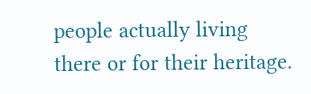people actually living there or for their heritage.